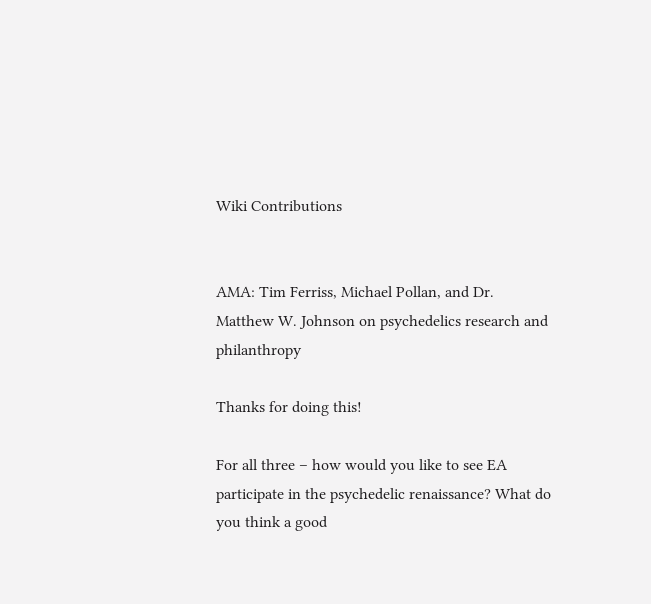Wiki Contributions


AMA: Tim Ferriss, Michael Pollan, and Dr. Matthew W. Johnson on psychedelics research and philanthropy

Thanks for doing this!

For all three – how would you like to see EA participate in the psychedelic renaissance? What do you think a good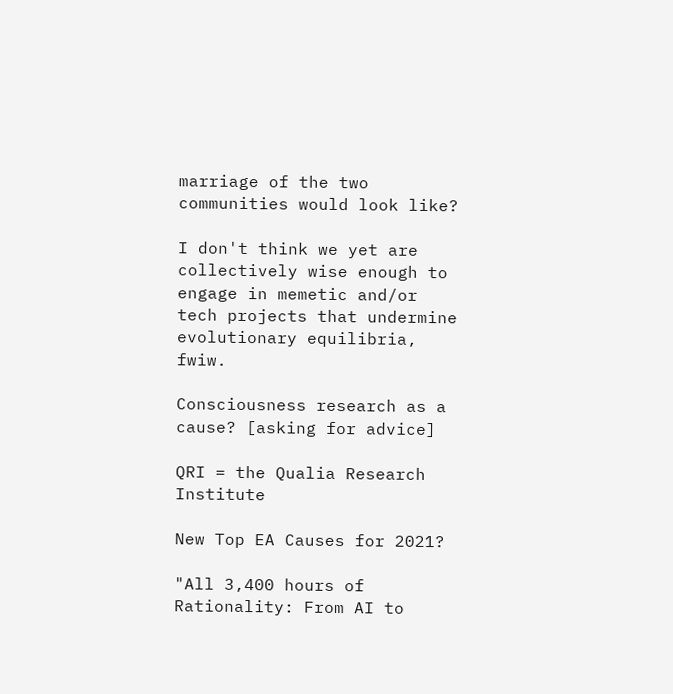marriage of the two communities would look like?

I don't think we yet are collectively wise enough to engage in memetic and/or tech projects that undermine evolutionary equilibria, fwiw.

Consciousness research as a cause? [asking for advice]

QRI = the Qualia Research Institute

New Top EA Causes for 2021?

"All 3,400 hours of Rationality: From AI to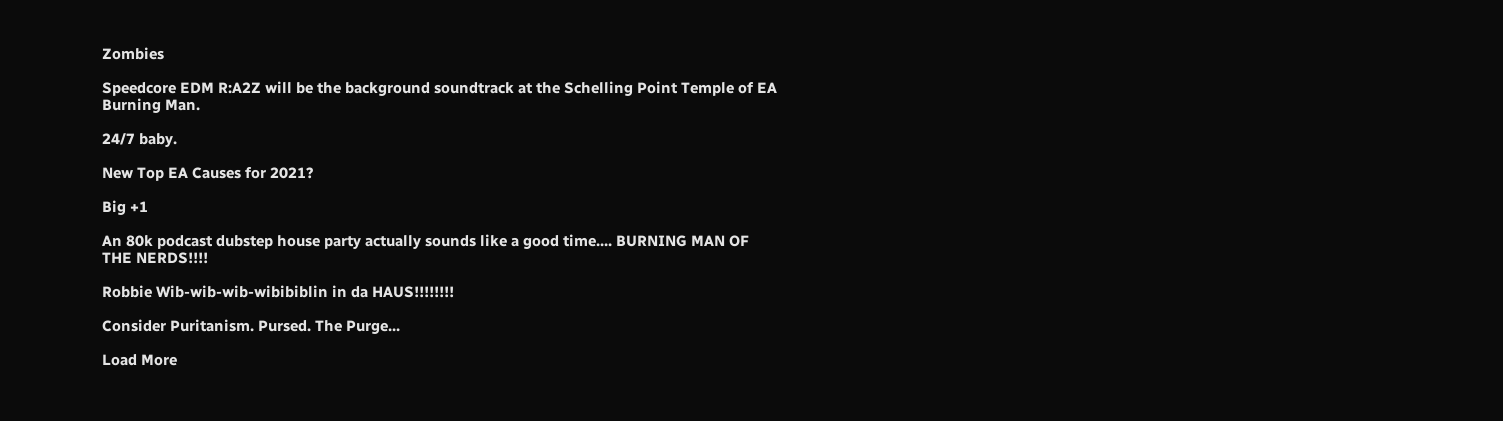Zombies

Speedcore EDM R:A2Z will be the background soundtrack at the Schelling Point Temple of EA Burning Man.

24/7 baby.

New Top EA Causes for 2021?

Big +1

An 80k podcast dubstep house party actually sounds like a good time.... BURNING MAN OF THE NERDS!!!!

Robbie Wib-wib-wib-wibibiblin in da HAUS!!!!!!!!

Consider Puritanism. Pursed. The Purge...

Load More